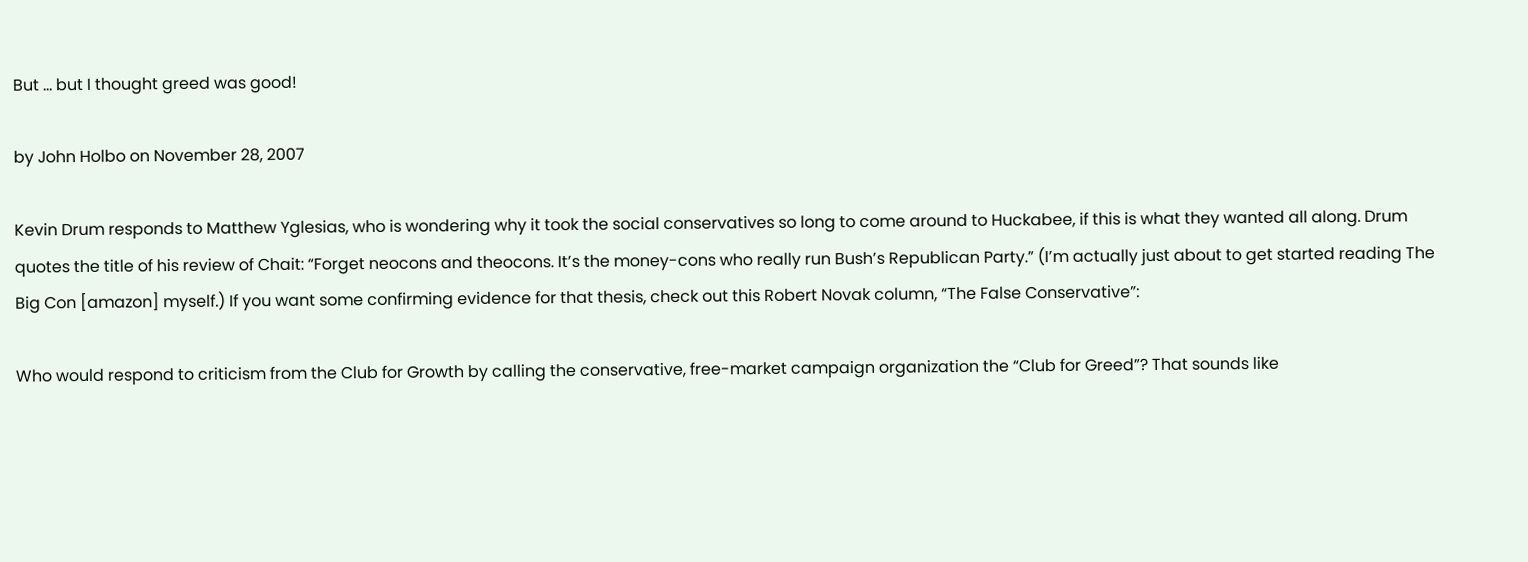But … but I thought greed was good!

by John Holbo on November 28, 2007

Kevin Drum responds to Matthew Yglesias, who is wondering why it took the social conservatives so long to come around to Huckabee, if this is what they wanted all along. Drum quotes the title of his review of Chait: “Forget neocons and theocons. It’s the money-cons who really run Bush’s Republican Party.” (I’m actually just about to get started reading The Big Con [amazon] myself.) If you want some confirming evidence for that thesis, check out this Robert Novak column, “The False Conservative”:

Who would respond to criticism from the Club for Growth by calling the conservative, free-market campaign organization the “Club for Greed”? That sounds like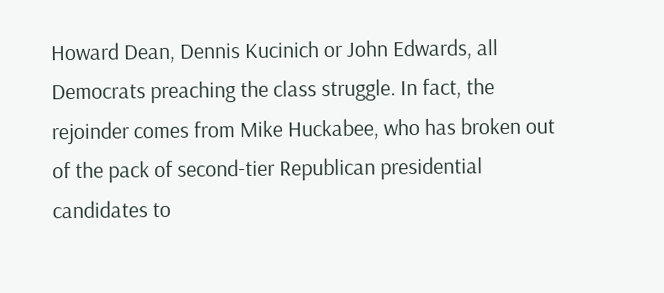Howard Dean, Dennis Kucinich or John Edwards, all Democrats preaching the class struggle. In fact, the rejoinder comes from Mike Huckabee, who has broken out of the pack of second-tier Republican presidential candidates to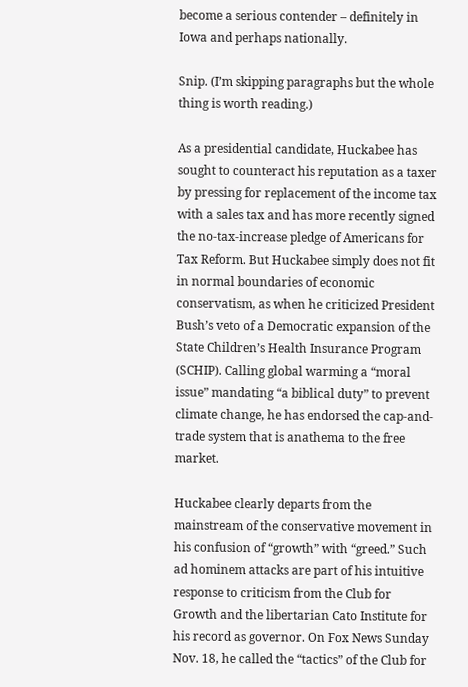become a serious contender – definitely in Iowa and perhaps nationally.

Snip. (I’m skipping paragraphs but the whole thing is worth reading.)

As a presidential candidate, Huckabee has sought to counteract his reputation as a taxer by pressing for replacement of the income tax with a sales tax and has more recently signed the no-tax-increase pledge of Americans for Tax Reform. But Huckabee simply does not fit in normal boundaries of economic conservatism, as when he criticized President Bush’s veto of a Democratic expansion of the State Children’s Health Insurance Program (SCHIP). Calling global warming a “moral issue” mandating “a biblical duty” to prevent climate change, he has endorsed the cap-and-trade system that is anathema to the free market.

Huckabee clearly departs from the mainstream of the conservative movement in his confusion of “growth” with “greed.” Such ad hominem attacks are part of his intuitive response to criticism from the Club for Growth and the libertarian Cato Institute for his record as governor. On Fox News Sunday Nov. 18, he called the “tactics” of the Club for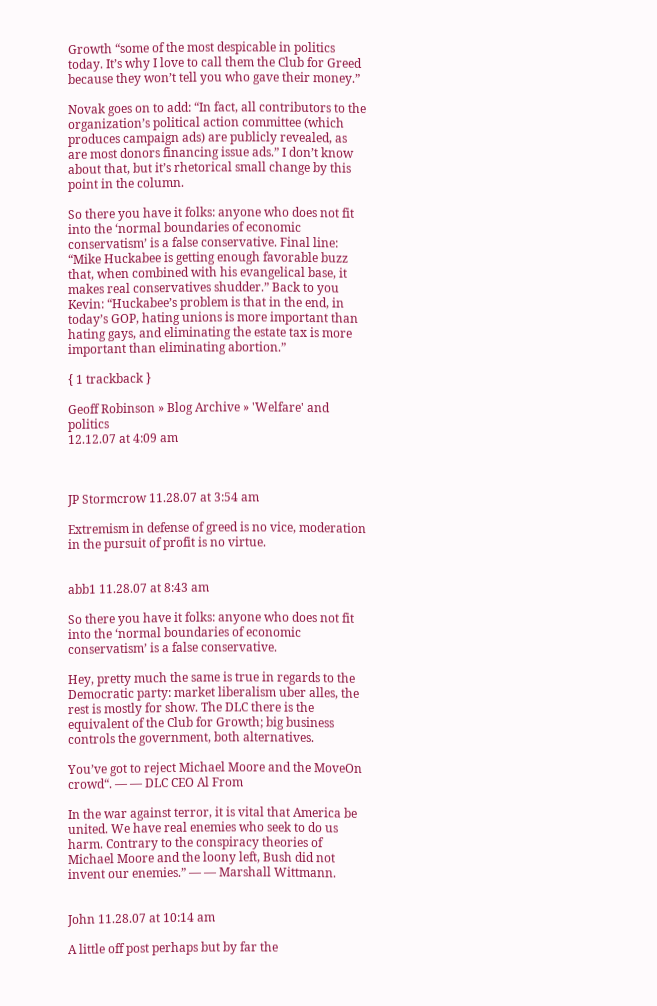Growth “some of the most despicable in politics today. It’s why I love to call them the Club for Greed because they won’t tell you who gave their money.”

Novak goes on to add: “In fact, all contributors to the organization’s political action committee (which produces campaign ads) are publicly revealed, as are most donors financing issue ads.” I don’t know about that, but it’s rhetorical small change by this point in the column.

So there you have it folks: anyone who does not fit into the ‘normal boundaries of economic conservatism’ is a false conservative. Final line: “Mike Huckabee is getting enough favorable buzz that, when combined with his evangelical base, it makes real conservatives shudder.” Back to you Kevin: “Huckabee’s problem is that in the end, in today’s GOP, hating unions is more important than hating gays, and eliminating the estate tax is more important than eliminating abortion.”

{ 1 trackback }

Geoff Robinson » Blog Archive » 'Welfare' and politics
12.12.07 at 4:09 am



JP Stormcrow 11.28.07 at 3:54 am

Extremism in defense of greed is no vice, moderation in the pursuit of profit is no virtue.


abb1 11.28.07 at 8:43 am

So there you have it folks: anyone who does not fit into the ‘normal boundaries of economic conservatism’ is a false conservative.

Hey, pretty much the same is true in regards to the Democratic party: market liberalism uber alles, the rest is mostly for show. The DLC there is the equivalent of the Club for Growth; big business controls the government, both alternatives.

You’ve got to reject Michael Moore and the MoveOn crowd“. — — DLC CEO Al From

In the war against terror, it is vital that America be united. We have real enemies who seek to do us harm. Contrary to the conspiracy theories of Michael Moore and the loony left, Bush did not invent our enemies.” — — Marshall Wittmann.


John 11.28.07 at 10:14 am

A little off post perhaps but by far the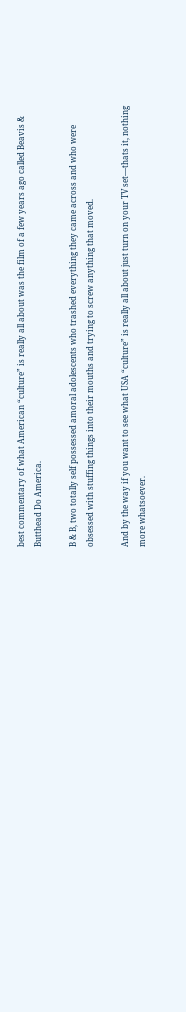best commentary of what American “culture” is really all about was the film of a few years ago called Beavis & Butthead Do America.

B & B, two totally self possessed amoral adolescents who trashed everything they came across and who were obsessed with stuffing things into their mouths and trying to screw anything that moved.

And by the way if you want to see what USA “culture” is really all about just turn on your TV set—thats it, nothing more whatsoever.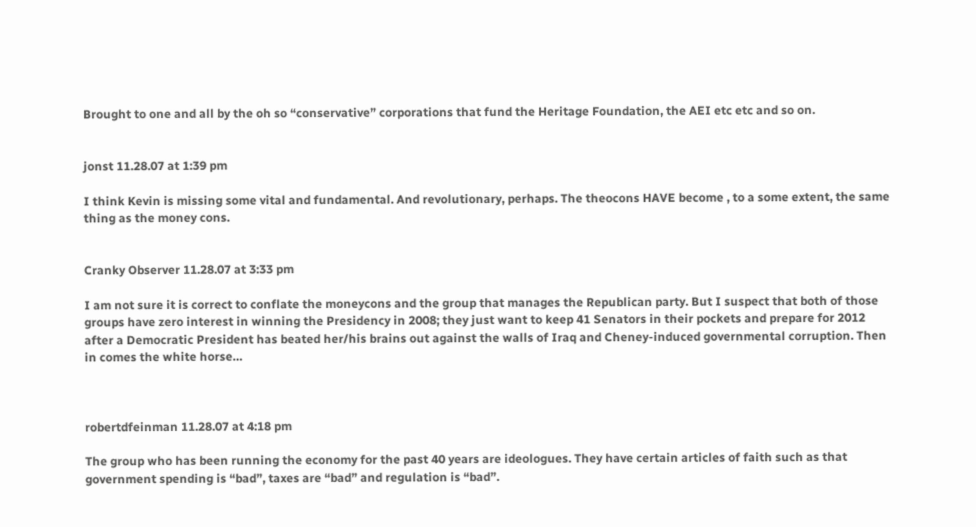Brought to one and all by the oh so “conservative” corporations that fund the Heritage Foundation, the AEI etc etc and so on.


jonst 11.28.07 at 1:39 pm

I think Kevin is missing some vital and fundamental. And revolutionary, perhaps. The theocons HAVE become , to a some extent, the same thing as the money cons.


Cranky Observer 11.28.07 at 3:33 pm

I am not sure it is correct to conflate the moneycons and the group that manages the Republican party. But I suspect that both of those groups have zero interest in winning the Presidency in 2008; they just want to keep 41 Senators in their pockets and prepare for 2012 after a Democratic President has beated her/his brains out against the walls of Iraq and Cheney-induced governmental corruption. Then in comes the white horse…



robertdfeinman 11.28.07 at 4:18 pm

The group who has been running the economy for the past 40 years are ideologues. They have certain articles of faith such as that government spending is “bad”, taxes are “bad” and regulation is “bad”.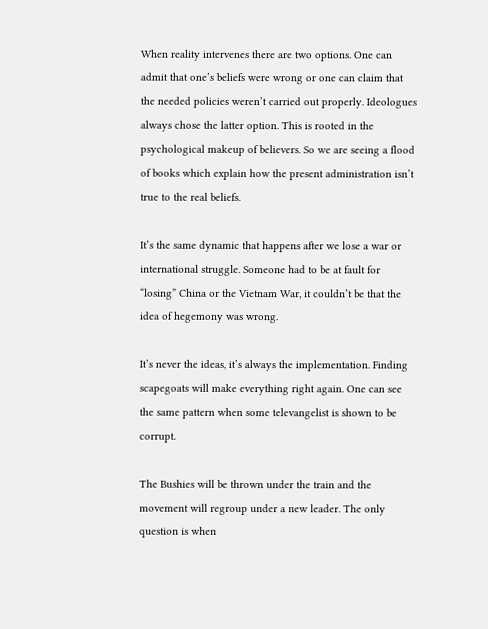When reality intervenes there are two options. One can admit that one’s beliefs were wrong or one can claim that the needed policies weren’t carried out properly. Ideologues always chose the latter option. This is rooted in the psychological makeup of believers. So we are seeing a flood of books which explain how the present administration isn’t true to the real beliefs.

It’s the same dynamic that happens after we lose a war or international struggle. Someone had to be at fault for “losing” China or the Vietnam War, it couldn’t be that the idea of hegemony was wrong.

It’s never the ideas, it’s always the implementation. Finding scapegoats will make everything right again. One can see the same pattern when some televangelist is shown to be corrupt.

The Bushies will be thrown under the train and the movement will regroup under a new leader. The only question is when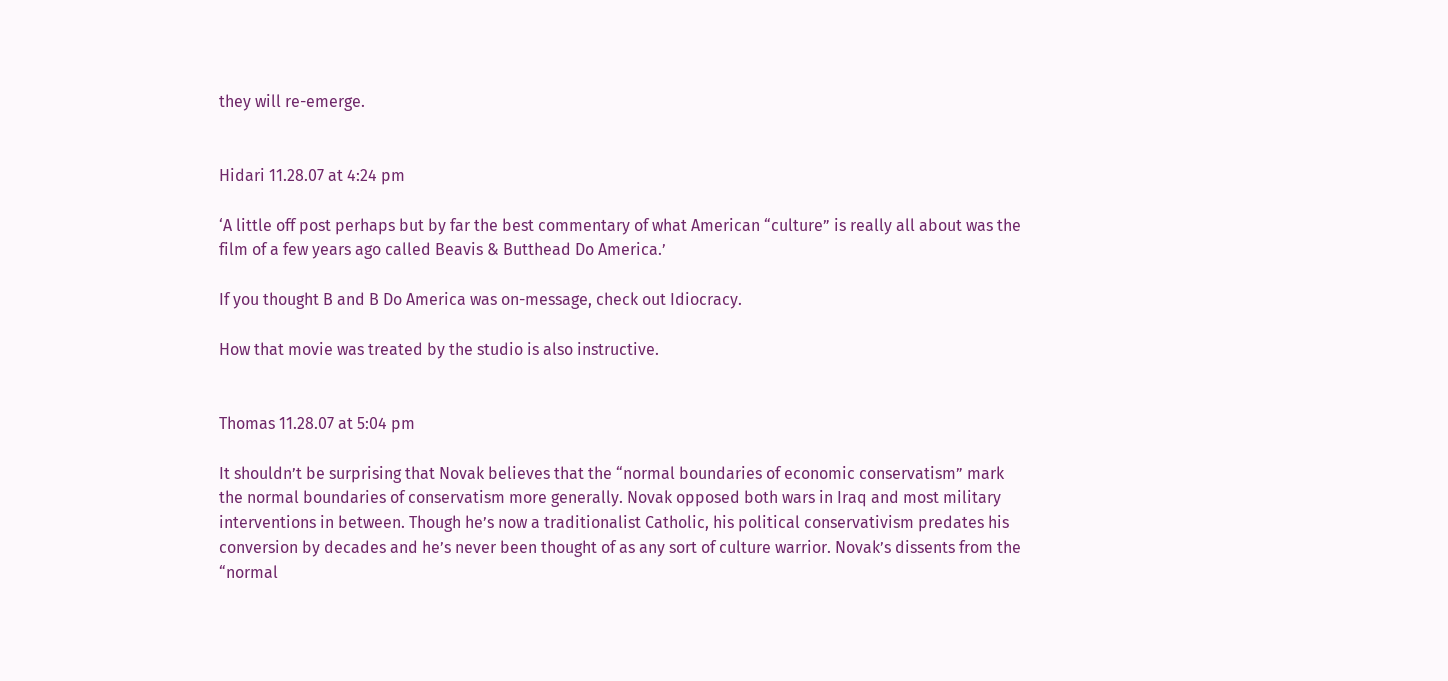they will re-emerge.


Hidari 11.28.07 at 4:24 pm

‘A little off post perhaps but by far the best commentary of what American “culture” is really all about was the film of a few years ago called Beavis & Butthead Do America.’

If you thought B and B Do America was on-message, check out Idiocracy.

How that movie was treated by the studio is also instructive.


Thomas 11.28.07 at 5:04 pm

It shouldn’t be surprising that Novak believes that the “normal boundaries of economic conservatism” mark the normal boundaries of conservatism more generally. Novak opposed both wars in Iraq and most military interventions in between. Though he’s now a traditionalist Catholic, his political conservativism predates his conversion by decades and he’s never been thought of as any sort of culture warrior. Novak’s dissents from the “normal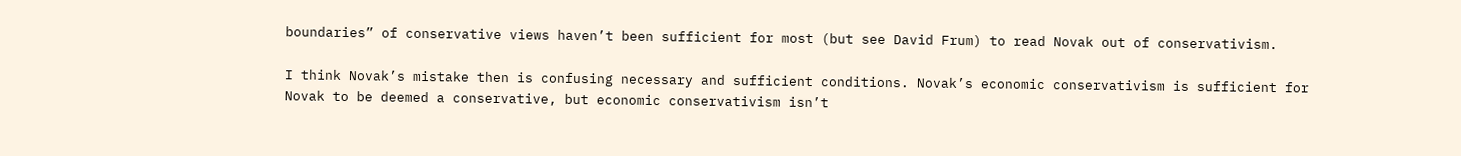boundaries” of conservative views haven’t been sufficient for most (but see David Frum) to read Novak out of conservativism.

I think Novak’s mistake then is confusing necessary and sufficient conditions. Novak’s economic conservativism is sufficient for Novak to be deemed a conservative, but economic conservativism isn’t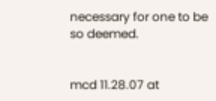necessary for one to be so deemed.


mcd 11.28.07 at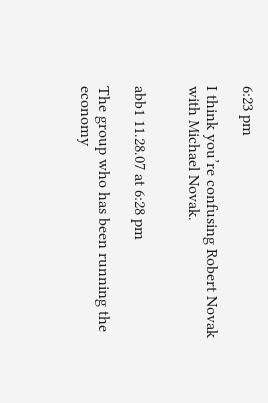6:23 pm

I think you’re confusing Robert Novak with Michael Novak.


abb1 11.28.07 at 6:28 pm

The group who has been running the economy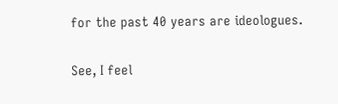for the past 40 years are ideologues.

See, I feel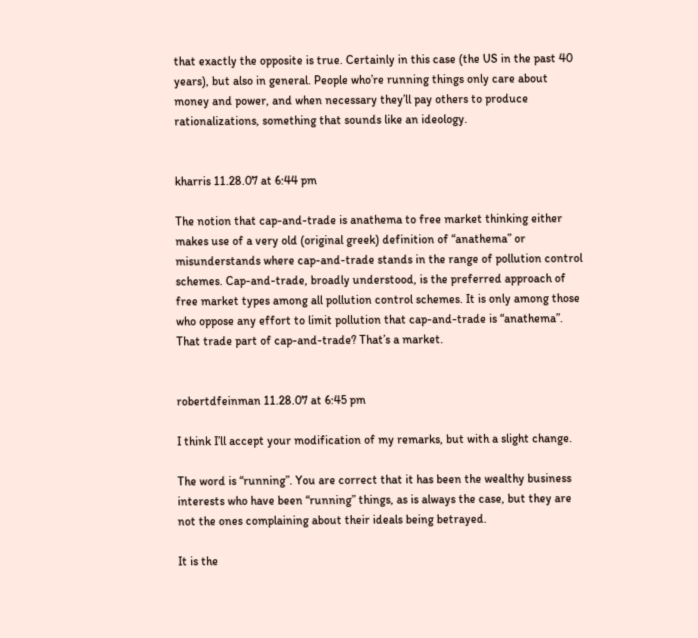that exactly the opposite is true. Certainly in this case (the US in the past 40 years), but also in general. People who’re running things only care about money and power, and when necessary they’ll pay others to produce rationalizations, something that sounds like an ideology.


kharris 11.28.07 at 6:44 pm

The notion that cap-and-trade is anathema to free market thinking either makes use of a very old (original greek) definition of “anathema” or misunderstands where cap-and-trade stands in the range of pollution control schemes. Cap-and-trade, broadly understood, is the preferred approach of free market types among all pollution control schemes. It is only among those who oppose any effort to limit pollution that cap-and-trade is “anathema”. That trade part of cap-and-trade? That’s a market.


robertdfeinman 11.28.07 at 6:45 pm

I think I’ll accept your modification of my remarks, but with a slight change.

The word is “running”. You are correct that it has been the wealthy business interests who have been “running” things, as is always the case, but they are not the ones complaining about their ideals being betrayed.

It is the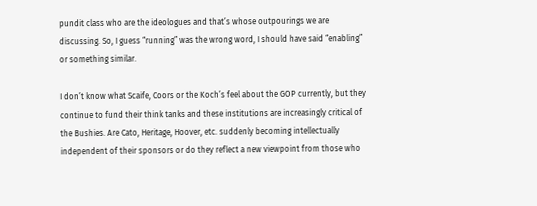pundit class who are the ideologues and that’s whose outpourings we are discussing. So, I guess “running” was the wrong word, I should have said “enabling” or something similar.

I don’t know what Scaife, Coors or the Koch’s feel about the GOP currently, but they continue to fund their think tanks and these institutions are increasingly critical of the Bushies. Are Cato, Heritage, Hoover, etc. suddenly becoming intellectually independent of their sponsors or do they reflect a new viewpoint from those who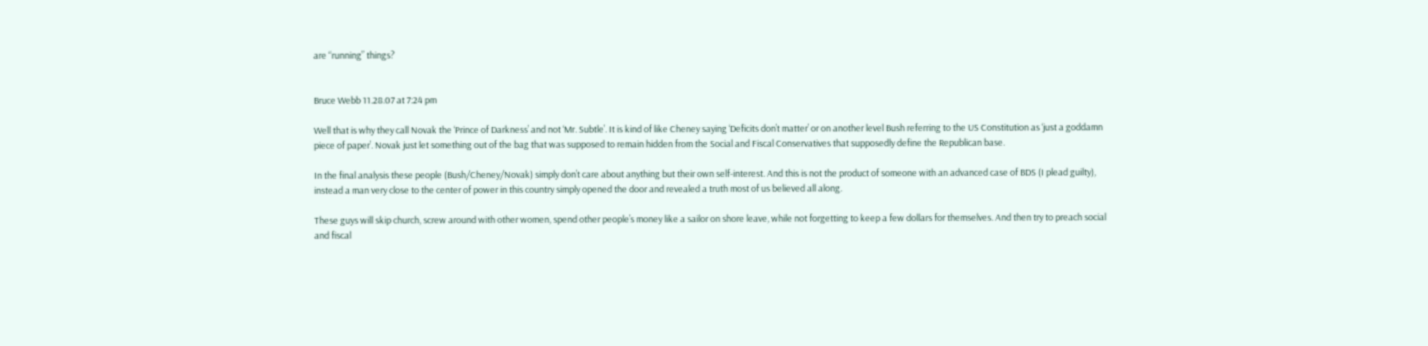are “running” things?


Bruce Webb 11.28.07 at 7:24 pm

Well that is why they call Novak the ‘Prince of Darkness’ and not ‘Mr. Subtle’. It is kind of like Cheney saying ‘Deficits don’t matter’ or on another level Bush referring to the US Constitution as ‘just a goddamn piece of paper’. Novak just let something out of the bag that was supposed to remain hidden from the Social and Fiscal Conservatives that supposedly define the Republican base.

In the final analysis these people (Bush/Cheney/Novak) simply don’t care about anything but their own self-interest. And this is not the product of someone with an advanced case of BDS (I plead guilty), instead a man very close to the center of power in this country simply opened the door and revealed a truth most of us believed all along.

These guys will skip church, screw around with other women, spend other people’s money like a sailor on shore leave, while not forgetting to keep a few dollars for themselves. And then try to preach social and fiscal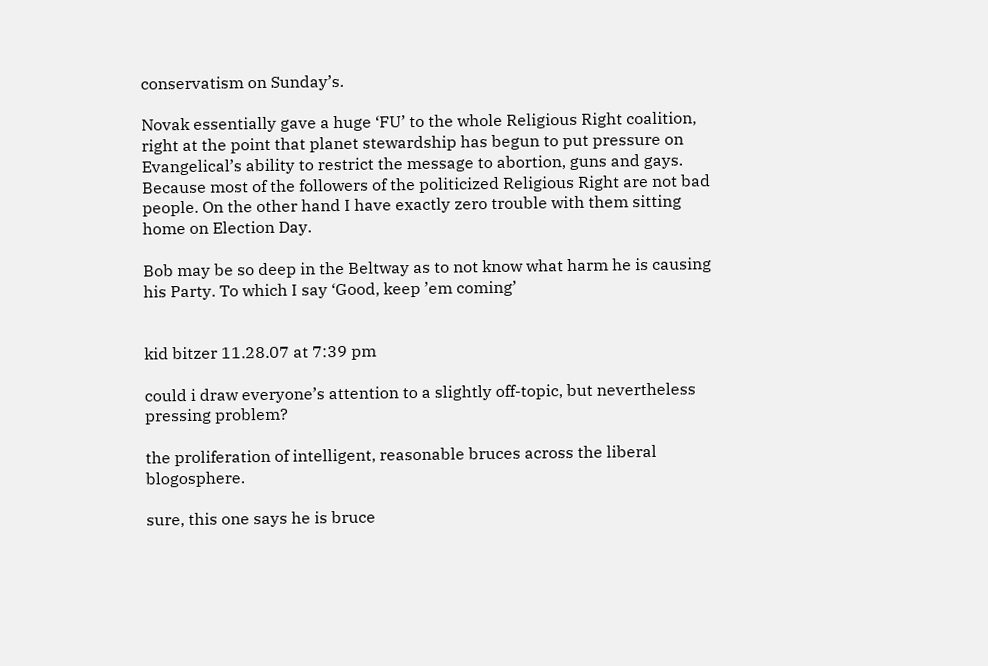conservatism on Sunday’s.

Novak essentially gave a huge ‘FU’ to the whole Religious Right coalition, right at the point that planet stewardship has begun to put pressure on Evangelical’s ability to restrict the message to abortion, guns and gays. Because most of the followers of the politicized Religious Right are not bad people. On the other hand I have exactly zero trouble with them sitting home on Election Day.

Bob may be so deep in the Beltway as to not know what harm he is causing his Party. To which I say ‘Good, keep ’em coming’


kid bitzer 11.28.07 at 7:39 pm

could i draw everyone’s attention to a slightly off-topic, but nevertheless pressing problem?

the proliferation of intelligent, reasonable bruces across the liberal blogosphere.

sure, this one says he is bruce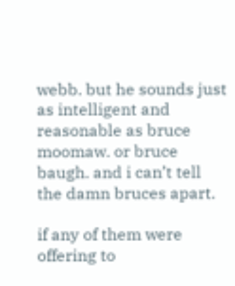webb. but he sounds just as intelligent and reasonable as bruce moomaw. or bruce baugh. and i can’t tell the damn bruces apart.

if any of them were offering to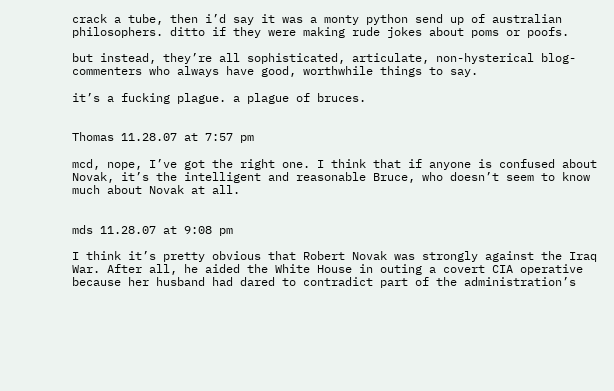crack a tube, then i’d say it was a monty python send up of australian philosophers. ditto if they were making rude jokes about poms or poofs.

but instead, they’re all sophisticated, articulate, non-hysterical blog-commenters who always have good, worthwhile things to say.

it’s a fucking plague. a plague of bruces.


Thomas 11.28.07 at 7:57 pm

mcd, nope, I’ve got the right one. I think that if anyone is confused about Novak, it’s the intelligent and reasonable Bruce, who doesn’t seem to know much about Novak at all.


mds 11.28.07 at 9:08 pm

I think it’s pretty obvious that Robert Novak was strongly against the Iraq War. After all, he aided the White House in outing a covert CIA operative because her husband had dared to contradict part of the administration’s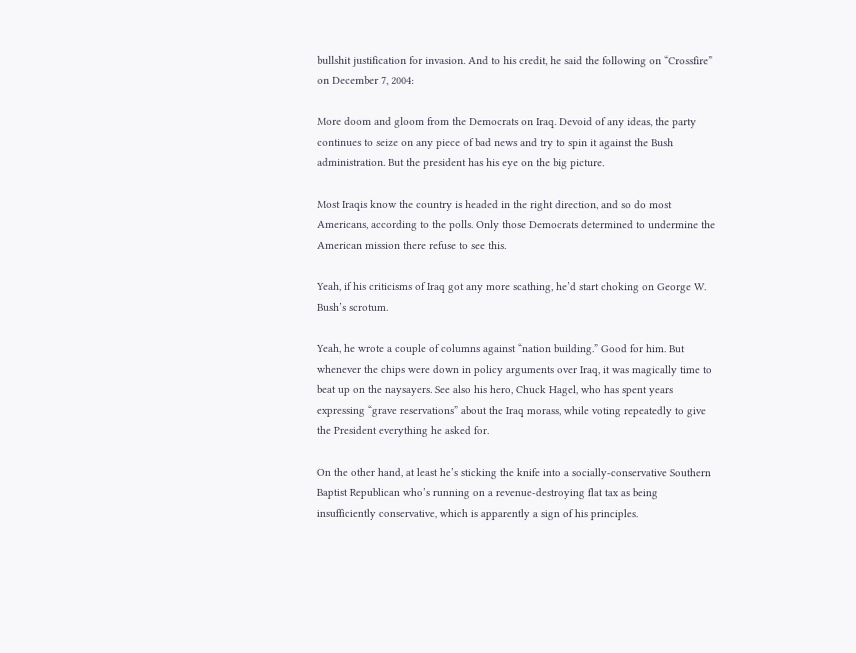bullshit justification for invasion. And to his credit, he said the following on “Crossfire” on December 7, 2004:

More doom and gloom from the Democrats on Iraq. Devoid of any ideas, the party continues to seize on any piece of bad news and try to spin it against the Bush administration. But the president has his eye on the big picture.

Most Iraqis know the country is headed in the right direction, and so do most Americans, according to the polls. Only those Democrats determined to undermine the American mission there refuse to see this.

Yeah, if his criticisms of Iraq got any more scathing, he’d start choking on George W. Bush’s scrotum.

Yeah, he wrote a couple of columns against “nation building.” Good for him. But whenever the chips were down in policy arguments over Iraq, it was magically time to beat up on the naysayers. See also his hero, Chuck Hagel, who has spent years expressing “grave reservations” about the Iraq morass, while voting repeatedly to give the President everything he asked for.

On the other hand, at least he’s sticking the knife into a socially-conservative Southern Baptist Republican who’s running on a revenue-destroying flat tax as being insufficiently conservative, which is apparently a sign of his principles.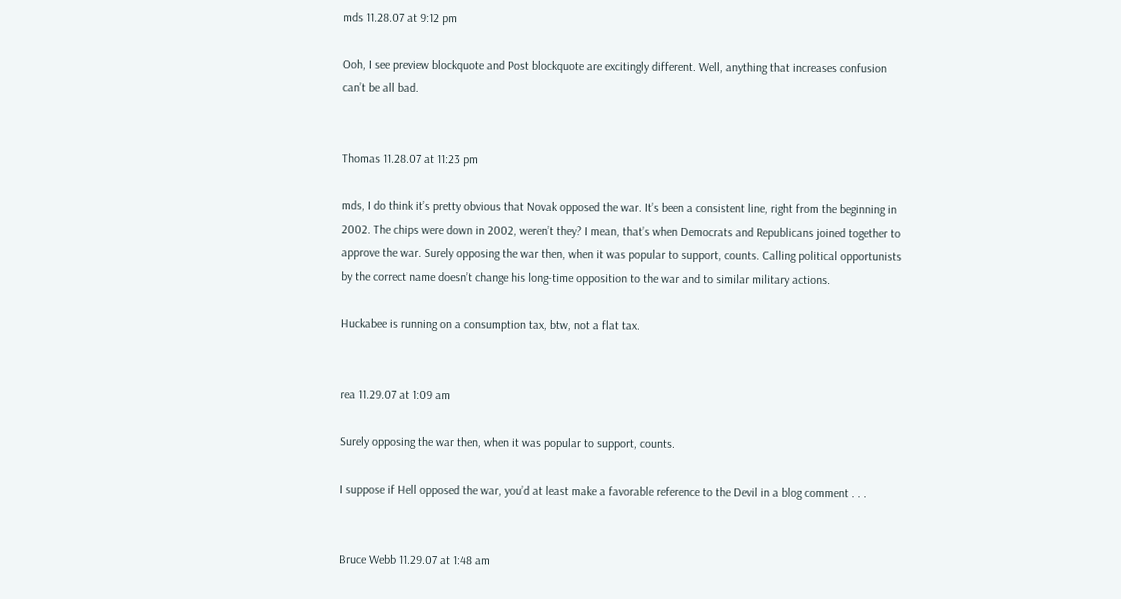mds 11.28.07 at 9:12 pm

Ooh, I see preview blockquote and Post blockquote are excitingly different. Well, anything that increases confusion can’t be all bad.


Thomas 11.28.07 at 11:23 pm

mds, I do think it’s pretty obvious that Novak opposed the war. It’s been a consistent line, right from the beginning in 2002. The chips were down in 2002, weren’t they? I mean, that’s when Democrats and Republicans joined together to approve the war. Surely opposing the war then, when it was popular to support, counts. Calling political opportunists by the correct name doesn’t change his long-time opposition to the war and to similar military actions.

Huckabee is running on a consumption tax, btw, not a flat tax.


rea 11.29.07 at 1:09 am

Surely opposing the war then, when it was popular to support, counts.

I suppose if Hell opposed the war, you’d at least make a favorable reference to the Devil in a blog comment . . .


Bruce Webb 11.29.07 at 1:48 am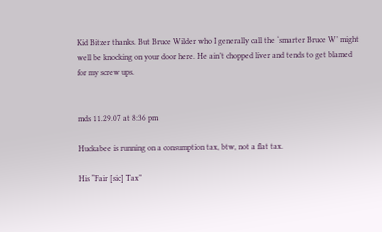Kid Bitzer thanks. But Bruce Wilder who I generally call the ‘smarter Bruce W’ might well be knocking on your door here. He ain’t chopped liver and tends to get blamed for my screw ups.


mds 11.29.07 at 8:36 pm

Huckabee is running on a consumption tax, btw, not a flat tax.

His “Fair [sic] Tax”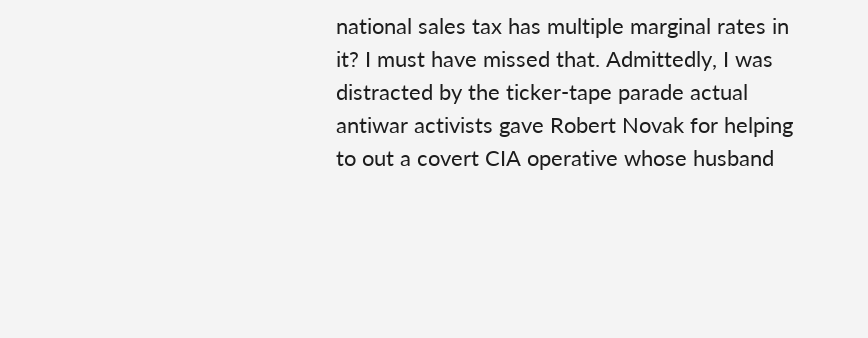national sales tax has multiple marginal rates in it? I must have missed that. Admittedly, I was distracted by the ticker-tape parade actual antiwar activists gave Robert Novak for helping to out a covert CIA operative whose husband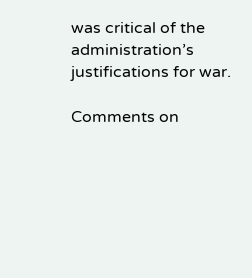was critical of the administration’s justifications for war.

Comments on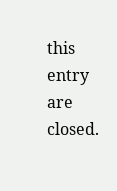this entry are closed.